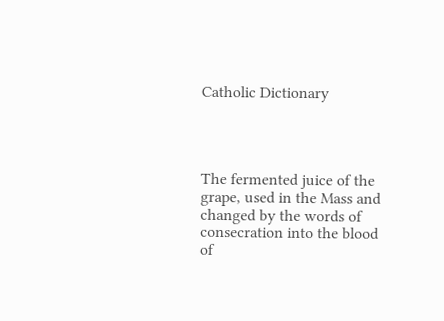Catholic Dictionary




The fermented juice of the grape, used in the Mass and changed by the words of consecration into the blood of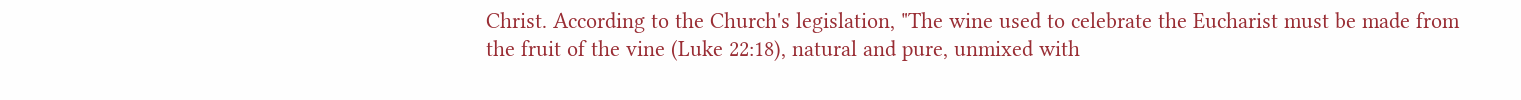Christ. According to the Church's legislation, "The wine used to celebrate the Eucharist must be made from the fruit of the vine (Luke 22:18), natural and pure, unmixed with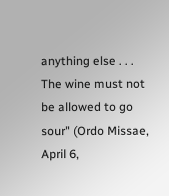anything else . . . The wine must not be allowed to go sour" (Ordo Missae, April 6,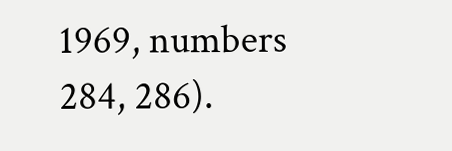1969, numbers 284, 286).